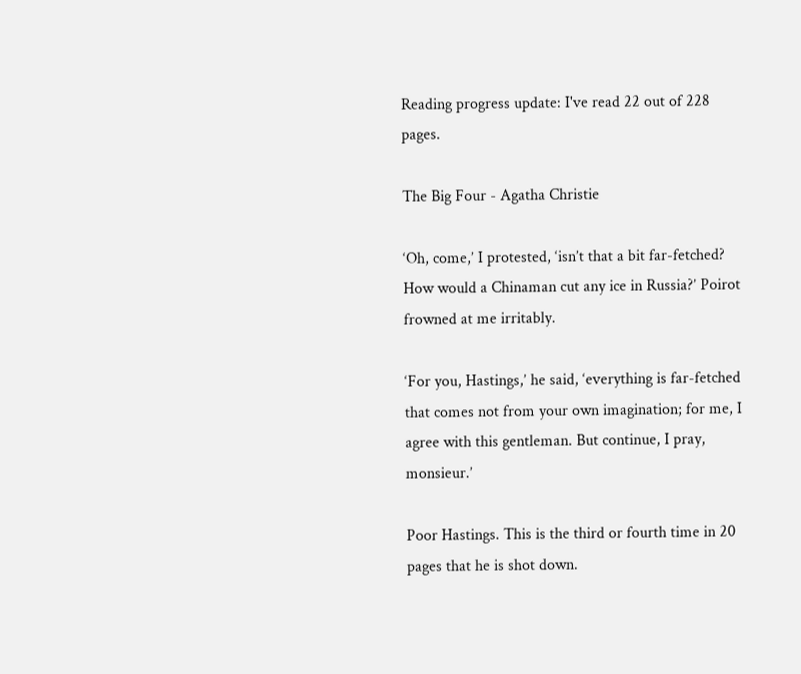Reading progress update: I've read 22 out of 228 pages.

The Big Four - Agatha Christie

‘Oh, come,’ I protested, ‘isn’t that a bit far-fetched? How would a Chinaman cut any ice in Russia?’ Poirot frowned at me irritably.

‘For you, Hastings,’ he said, ‘everything is far-fetched that comes not from your own imagination; for me, I agree with this gentleman. But continue, I pray, monsieur.’

Poor Hastings. This is the third or fourth time in 20 pages that he is shot down.